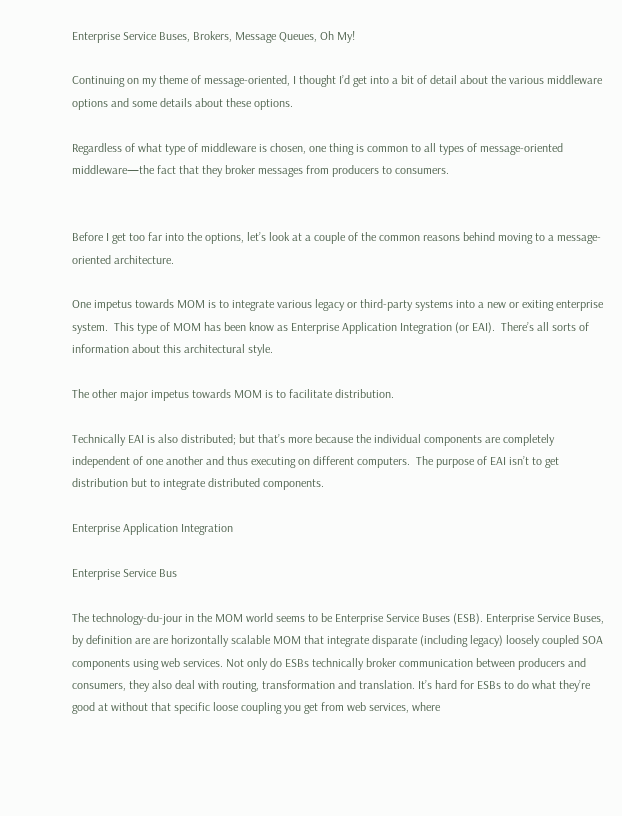Enterprise Service Buses, Brokers, Message Queues, Oh My!

Continuing on my theme of message-oriented, I thought I’d get into a bit of detail about the various middleware options and some details about these options.

Regardless of what type of middleware is chosen, one thing is common to all types of message-oriented middleware—the fact that they broker messages from producers to consumers.


Before I get too far into the options, let’s look at a couple of the common reasons behind moving to a message-oriented architecture.

One impetus towards MOM is to integrate various legacy or third-party systems into a new or exiting enterprise system.  This type of MOM has been know as Enterprise Application Integration (or EAI).  There’s all sorts of information about this architectural style.

The other major impetus towards MOM is to facilitate distribution.

Technically EAI is also distributed; but that’s more because the individual components are completely independent of one another and thus executing on different computers.  The purpose of EAI isn’t to get distribution but to integrate distributed components.

Enterprise Application Integration

Enterprise Service Bus

The technology-du-jour in the MOM world seems to be Enterprise Service Buses (ESB). Enterprise Service Buses, by definition are are horizontally scalable MOM that integrate disparate (including legacy) loosely coupled SOA components using web services. Not only do ESBs technically broker communication between producers and consumers, they also deal with routing, transformation and translation. It’s hard for ESBs to do what they’re good at without that specific loose coupling you get from web services, where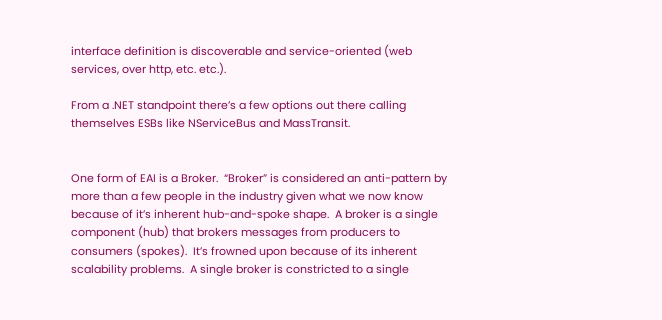interface definition is discoverable and service-oriented (web services, over http, etc. etc.).

From a .NET standpoint there’s a few options out there calling themselves ESBs like NServiceBus and MassTransit.


One form of EAI is a Broker.  “Broker” is considered an anti-pattern by more than a few people in the industry given what we now know because of it’s inherent hub-and-spoke shape.  A broker is a single component (hub) that brokers messages from producers to consumers (spokes).  It’s frowned upon because of its inherent scalability problems.  A single broker is constricted to a single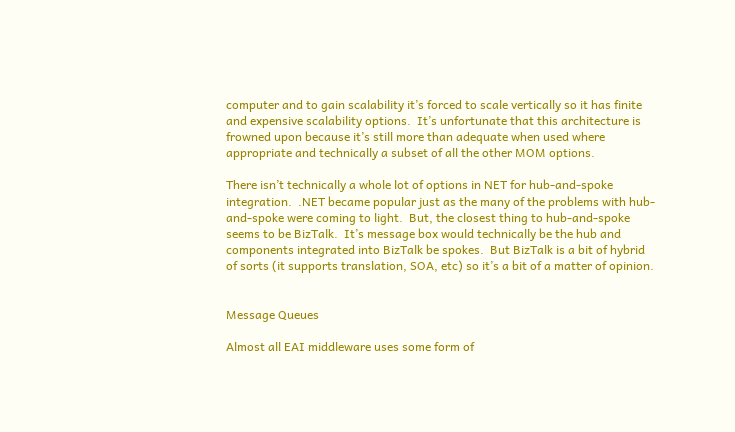computer and to gain scalability it’s forced to scale vertically so it has finite and expensive scalability options.  It’s unfortunate that this architecture is frowned upon because it’s still more than adequate when used where appropriate and technically a subset of all the other MOM options.

There isn’t technically a whole lot of options in NET for hub-and-spoke integration.  .NET became popular just as the many of the problems with hub-and-spoke were coming to light.  But, the closest thing to hub-and-spoke seems to be BizTalk.  It’s message box would technically be the hub and components integrated into BizTalk be spokes.  But BizTalk is a bit of hybrid of sorts (it supports translation, SOA, etc) so it’s a bit of a matter of opinion.


Message Queues

Almost all EAI middleware uses some form of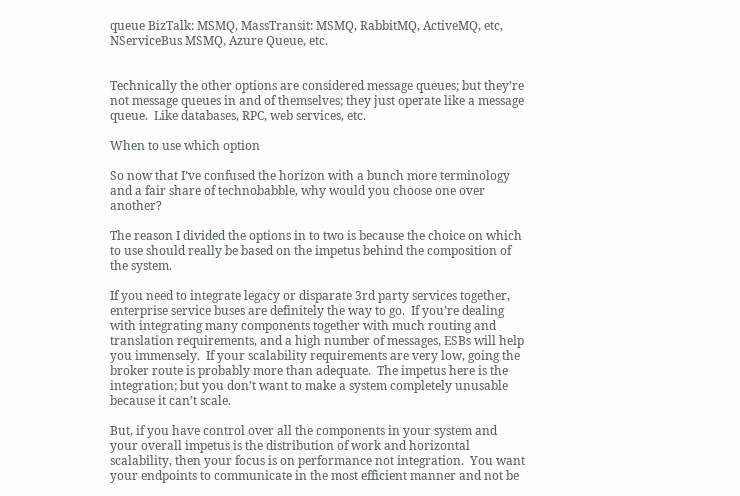queue BizTalk: MSMQ, MassTransit: MSMQ, RabbitMQ, ActiveMQ, etc, NServiceBus MSMQ, Azure Queue, etc.


Technically the other options are considered message queues; but they’re not message queues in and of themselves; they just operate like a message queue.  Like databases, RPC, web services, etc.

When to use which option

So now that I’ve confused the horizon with a bunch more terminology and a fair share of technobabble, why would you choose one over another?

The reason I divided the options in to two is because the choice on which to use should really be based on the impetus behind the composition of the system.

If you need to integrate legacy or disparate 3rd party services together, enterprise service buses are definitely the way to go.  If you’re dealing with integrating many components together with much routing and translation requirements, and a high number of messages, ESBs will help you immensely.  If your scalability requirements are very low, going the broker route is probably more than adequate.  The impetus here is the integration; but you don’t want to make a system completely unusable because it can’t scale.

But, if you have control over all the components in your system and your overall impetus is the distribution of work and horizontal scalability, then your focus is on performance not integration.  You want your endpoints to communicate in the most efficient manner and not be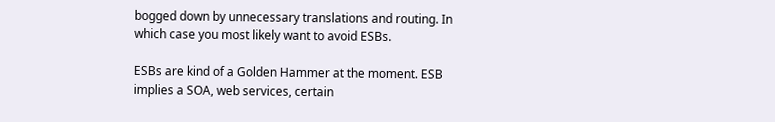bogged down by unnecessary translations and routing. In which case you most likely want to avoid ESBs.

ESBs are kind of a Golden Hammer at the moment. ESB implies a SOA, web services, certain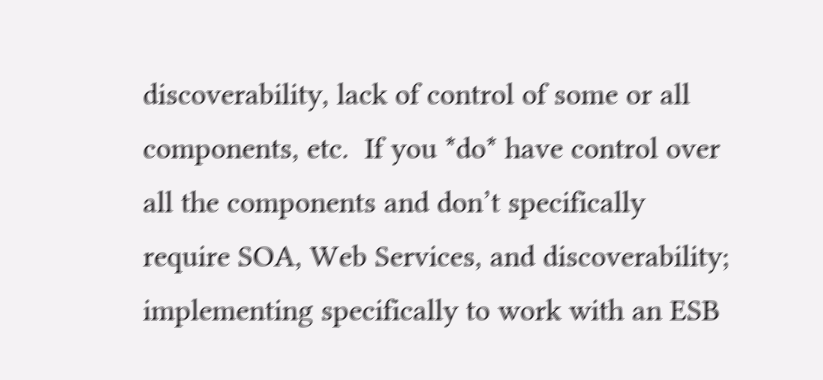discoverability, lack of control of some or all components, etc.  If you *do* have control over all the components and don’t specifically require SOA, Web Services, and discoverability; implementing specifically to work with an ESB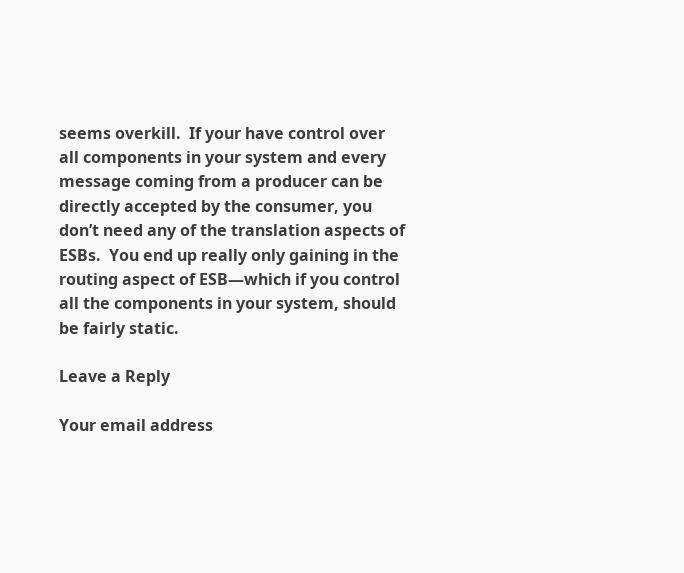seems overkill.  If your have control over all components in your system and every message coming from a producer can be directly accepted by the consumer, you don’t need any of the translation aspects of ESBs.  You end up really only gaining in the routing aspect of ESB—which if you control all the components in your system, should be fairly static.

Leave a Reply

Your email address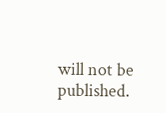will not be published.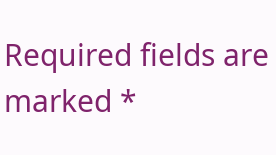Required fields are marked *